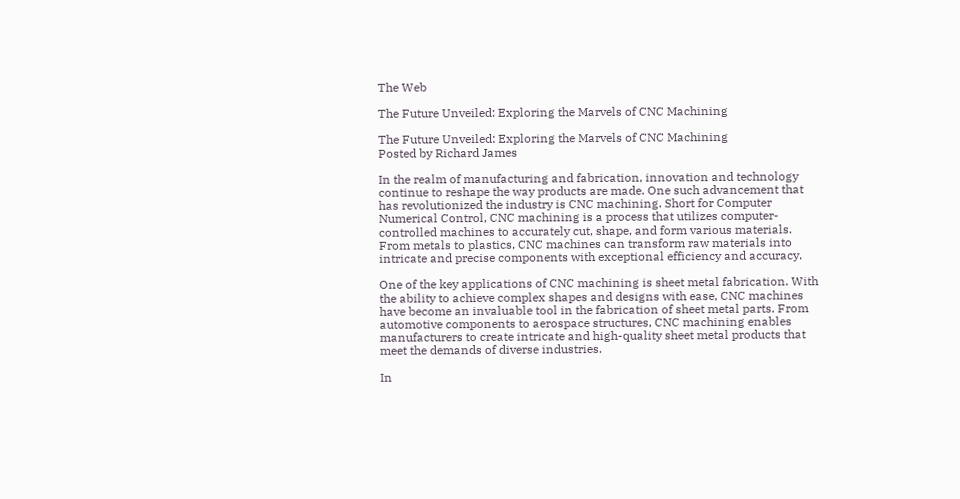The Web

The Future Unveiled: Exploring the Marvels of CNC Machining

The Future Unveiled: Exploring the Marvels of CNC Machining
Posted by Richard James

In the realm of manufacturing and fabrication, innovation and technology continue to reshape the way products are made. One such advancement that has revolutionized the industry is CNC machining. Short for Computer Numerical Control, CNC machining is a process that utilizes computer-controlled machines to accurately cut, shape, and form various materials. From metals to plastics, CNC machines can transform raw materials into intricate and precise components with exceptional efficiency and accuracy.

One of the key applications of CNC machining is sheet metal fabrication. With the ability to achieve complex shapes and designs with ease, CNC machines have become an invaluable tool in the fabrication of sheet metal parts. From automotive components to aerospace structures, CNC machining enables manufacturers to create intricate and high-quality sheet metal products that meet the demands of diverse industries.

In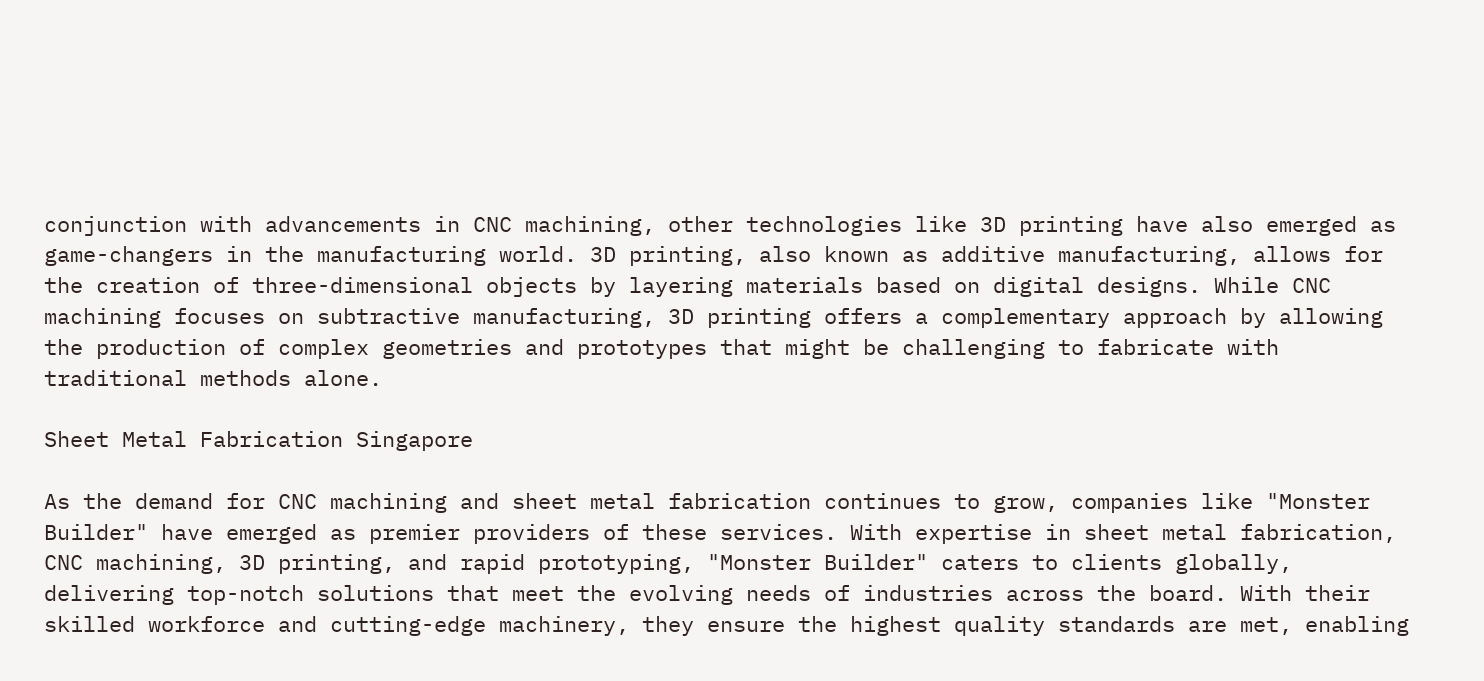conjunction with advancements in CNC machining, other technologies like 3D printing have also emerged as game-changers in the manufacturing world. 3D printing, also known as additive manufacturing, allows for the creation of three-dimensional objects by layering materials based on digital designs. While CNC machining focuses on subtractive manufacturing, 3D printing offers a complementary approach by allowing the production of complex geometries and prototypes that might be challenging to fabricate with traditional methods alone.

Sheet Metal Fabrication Singapore

As the demand for CNC machining and sheet metal fabrication continues to grow, companies like "Monster Builder" have emerged as premier providers of these services. With expertise in sheet metal fabrication, CNC machining, 3D printing, and rapid prototyping, "Monster Builder" caters to clients globally, delivering top-notch solutions that meet the evolving needs of industries across the board. With their skilled workforce and cutting-edge machinery, they ensure the highest quality standards are met, enabling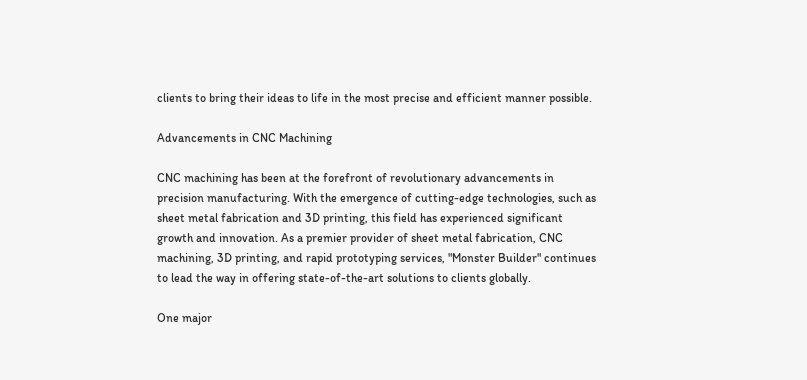clients to bring their ideas to life in the most precise and efficient manner possible.

Advancements in CNC Machining

CNC machining has been at the forefront of revolutionary advancements in precision manufacturing. With the emergence of cutting-edge technologies, such as sheet metal fabrication and 3D printing, this field has experienced significant growth and innovation. As a premier provider of sheet metal fabrication, CNC machining, 3D printing, and rapid prototyping services, "Monster Builder" continues to lead the way in offering state-of-the-art solutions to clients globally.

One major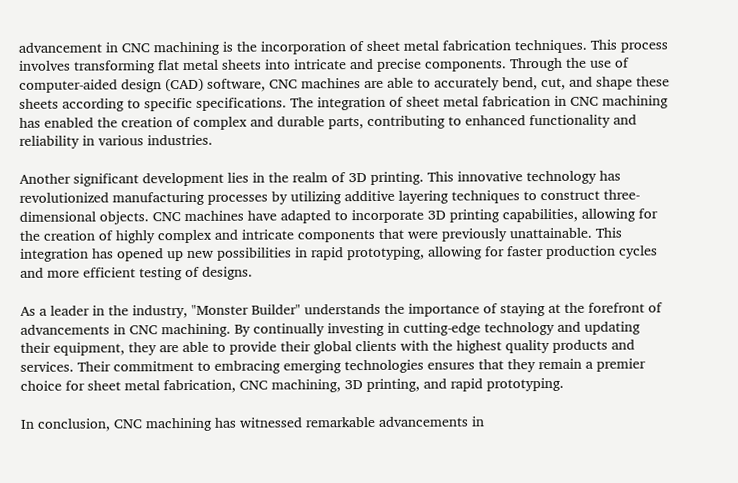advancement in CNC machining is the incorporation of sheet metal fabrication techniques. This process involves transforming flat metal sheets into intricate and precise components. Through the use of computer-aided design (CAD) software, CNC machines are able to accurately bend, cut, and shape these sheets according to specific specifications. The integration of sheet metal fabrication in CNC machining has enabled the creation of complex and durable parts, contributing to enhanced functionality and reliability in various industries.

Another significant development lies in the realm of 3D printing. This innovative technology has revolutionized manufacturing processes by utilizing additive layering techniques to construct three-dimensional objects. CNC machines have adapted to incorporate 3D printing capabilities, allowing for the creation of highly complex and intricate components that were previously unattainable. This integration has opened up new possibilities in rapid prototyping, allowing for faster production cycles and more efficient testing of designs.

As a leader in the industry, "Monster Builder" understands the importance of staying at the forefront of advancements in CNC machining. By continually investing in cutting-edge technology and updating their equipment, they are able to provide their global clients with the highest quality products and services. Their commitment to embracing emerging technologies ensures that they remain a premier choice for sheet metal fabrication, CNC machining, 3D printing, and rapid prototyping.

In conclusion, CNC machining has witnessed remarkable advancements in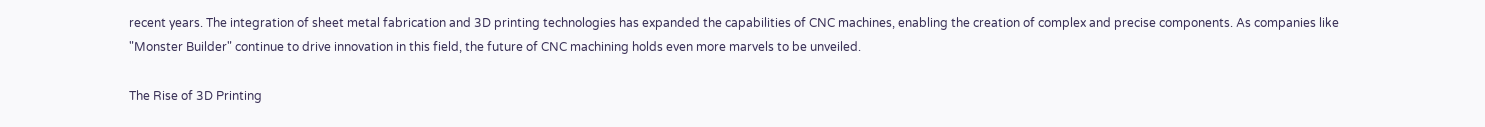recent years. The integration of sheet metal fabrication and 3D printing technologies has expanded the capabilities of CNC machines, enabling the creation of complex and precise components. As companies like "Monster Builder" continue to drive innovation in this field, the future of CNC machining holds even more marvels to be unveiled.

The Rise of 3D Printing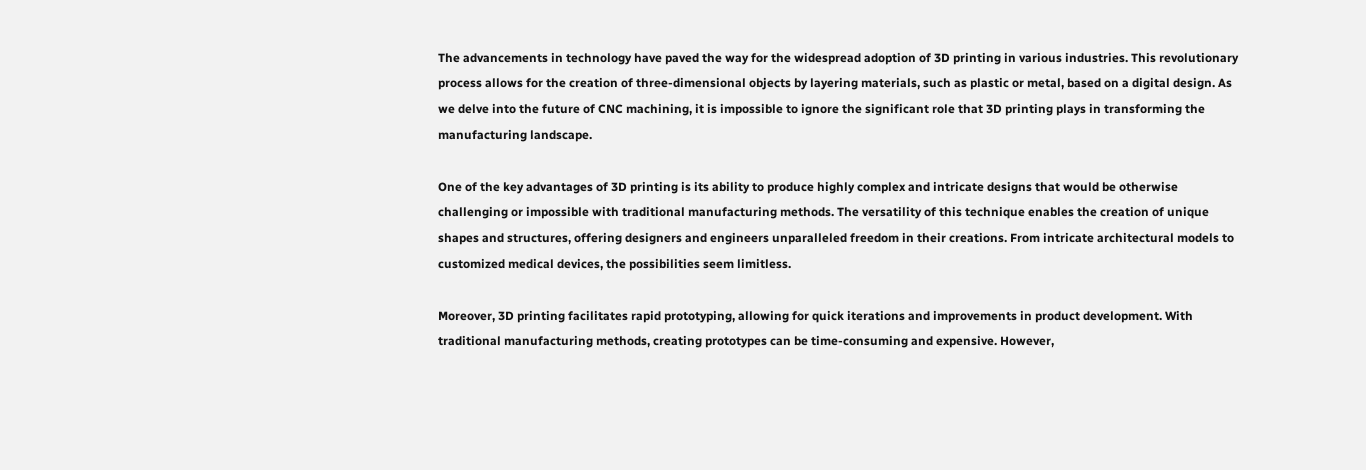The advancements in technology have paved the way for the widespread adoption of 3D printing in various industries. This revolutionary process allows for the creation of three-dimensional objects by layering materials, such as plastic or metal, based on a digital design. As we delve into the future of CNC machining, it is impossible to ignore the significant role that 3D printing plays in transforming the manufacturing landscape.

One of the key advantages of 3D printing is its ability to produce highly complex and intricate designs that would be otherwise challenging or impossible with traditional manufacturing methods. The versatility of this technique enables the creation of unique shapes and structures, offering designers and engineers unparalleled freedom in their creations. From intricate architectural models to customized medical devices, the possibilities seem limitless.

Moreover, 3D printing facilitates rapid prototyping, allowing for quick iterations and improvements in product development. With traditional manufacturing methods, creating prototypes can be time-consuming and expensive. However,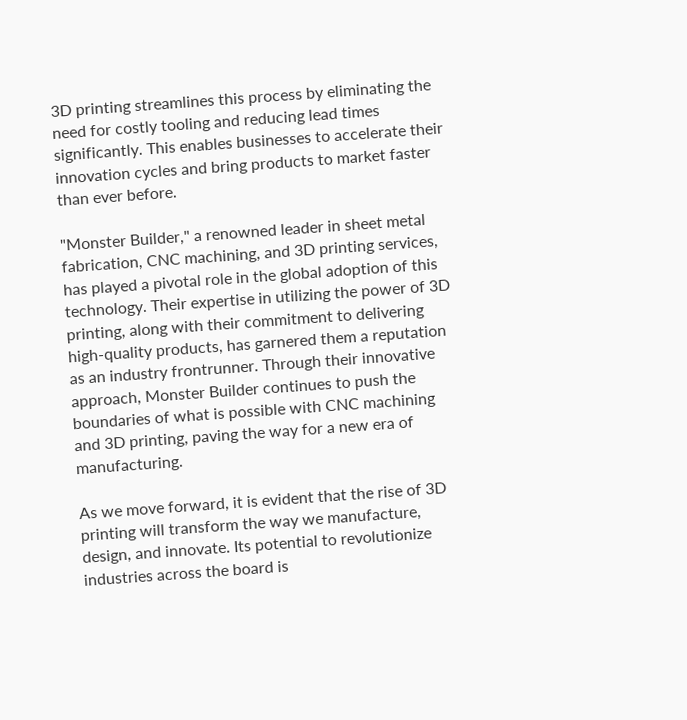3D printing streamlines this process by eliminating the need for costly tooling and reducing lead times significantly. This enables businesses to accelerate their innovation cycles and bring products to market faster than ever before.

"Monster Builder," a renowned leader in sheet metal fabrication, CNC machining, and 3D printing services, has played a pivotal role in the global adoption of this technology. Their expertise in utilizing the power of 3D printing, along with their commitment to delivering high-quality products, has garnered them a reputation as an industry frontrunner. Through their innovative approach, Monster Builder continues to push the boundaries of what is possible with CNC machining and 3D printing, paving the way for a new era of manufacturing.

As we move forward, it is evident that the rise of 3D printing will transform the way we manufacture, design, and innovate. Its potential to revolutionize industries across the board is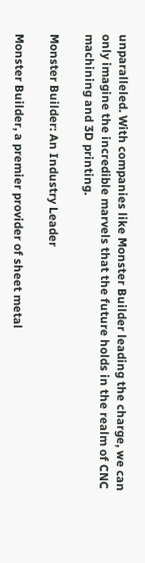unparalleled. With companies like Monster Builder leading the charge, we can only imagine the incredible marvels that the future holds in the realm of CNC machining and 3D printing.

Monster Builder: An Industry Leader

Monster Builder, a premier provider of sheet metal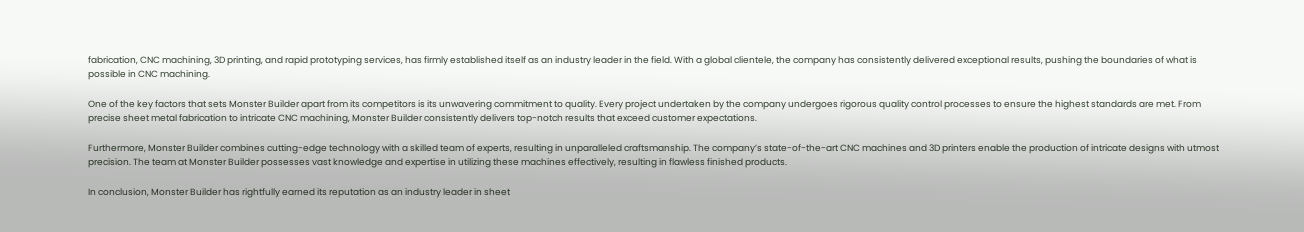fabrication, CNC machining, 3D printing, and rapid prototyping services, has firmly established itself as an industry leader in the field. With a global clientele, the company has consistently delivered exceptional results, pushing the boundaries of what is possible in CNC machining.

One of the key factors that sets Monster Builder apart from its competitors is its unwavering commitment to quality. Every project undertaken by the company undergoes rigorous quality control processes to ensure the highest standards are met. From precise sheet metal fabrication to intricate CNC machining, Monster Builder consistently delivers top-notch results that exceed customer expectations.

Furthermore, Monster Builder combines cutting-edge technology with a skilled team of experts, resulting in unparalleled craftsmanship. The company’s state-of-the-art CNC machines and 3D printers enable the production of intricate designs with utmost precision. The team at Monster Builder possesses vast knowledge and expertise in utilizing these machines effectively, resulting in flawless finished products.

In conclusion, Monster Builder has rightfully earned its reputation as an industry leader in sheet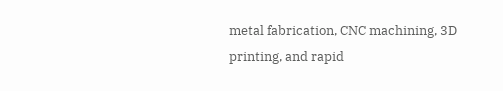metal fabrication, CNC machining, 3D printing, and rapid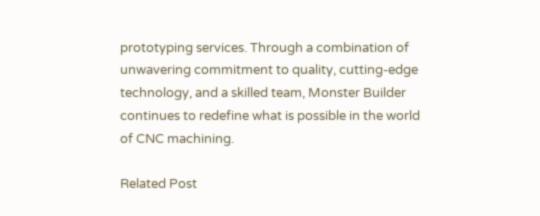prototyping services. Through a combination of unwavering commitment to quality, cutting-edge technology, and a skilled team, Monster Builder continues to redefine what is possible in the world of CNC machining.

Related Post